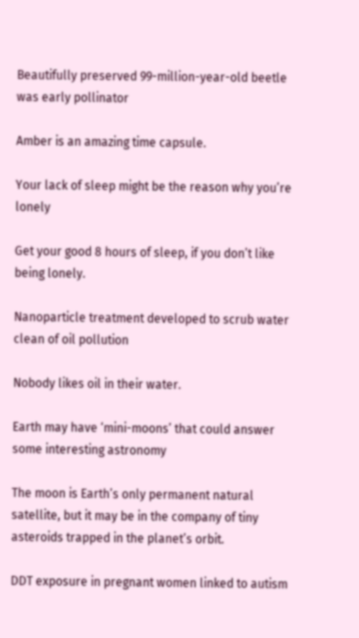Beautifully preserved 99-million-year-old beetle was early pollinator

Amber is an amazing time capsule.

Your lack of sleep might be the reason why you’re lonely

Get your good 8 hours of sleep, if you don’t like being lonely.

Nanoparticle treatment developed to scrub water clean of oil pollution

Nobody likes oil in their water.

Earth may have ‘mini-moons’ that could answer some interesting astronomy

The moon is Earth’s only permanent natural satellite, but it may be in the company of tiny asteroids trapped in the planet’s orbit.

DDT exposure in pregnant women linked to autism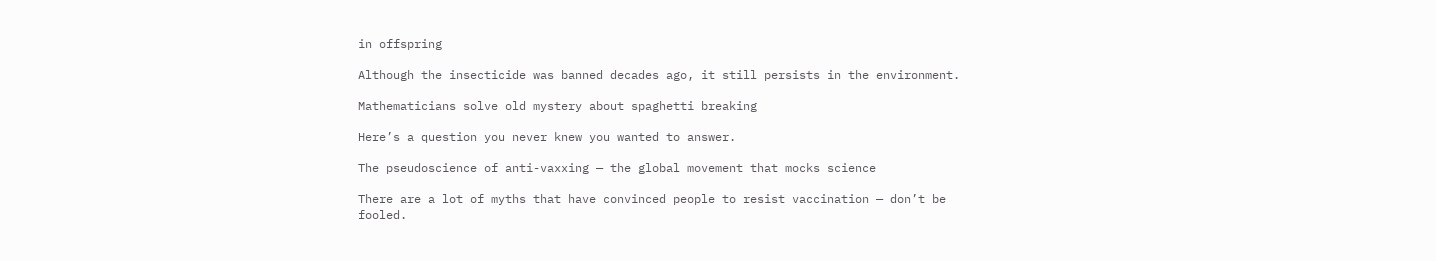in offspring

Although the insecticide was banned decades ago, it still persists in the environment.

Mathematicians solve old mystery about spaghetti breaking

Here’s a question you never knew you wanted to answer.

The pseudoscience of anti-vaxxing — the global movement that mocks science

There are a lot of myths that have convinced people to resist vaccination — don’t be fooled.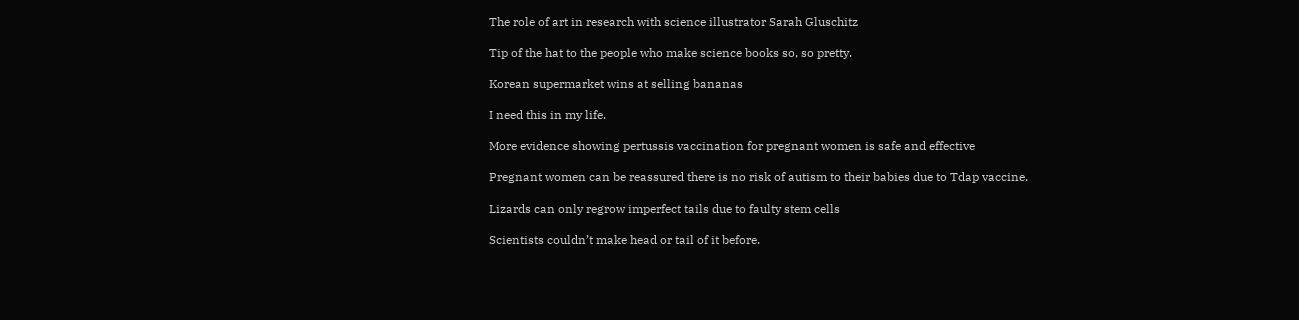The role of art in research with science illustrator Sarah Gluschitz

Tip of the hat to the people who make science books so, so pretty.

Korean supermarket wins at selling bananas

I need this in my life.

More evidence showing pertussis vaccination for pregnant women is safe and effective

Pregnant women can be reassured there is no risk of autism to their babies due to Tdap vaccine.

Lizards can only regrow imperfect tails due to faulty stem cells

Scientists couldn’t make head or tail of it before.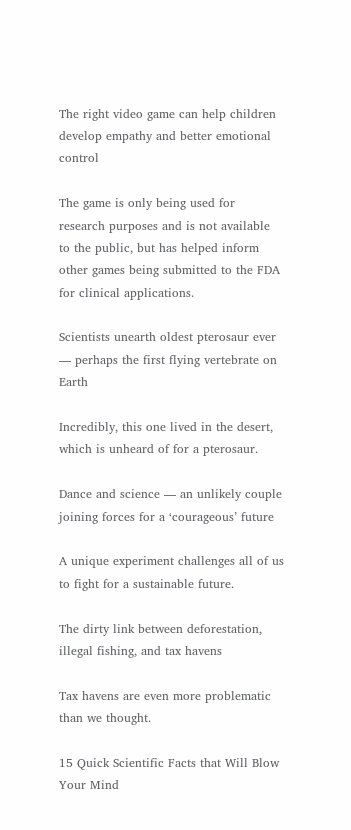The right video game can help children develop empathy and better emotional control

The game is only being used for research purposes and is not available to the public, but has helped inform other games being submitted to the FDA for clinical applications.

Scientists unearth oldest pterosaur ever — perhaps the first flying vertebrate on Earth

Incredibly, this one lived in the desert, which is unheard of for a pterosaur.

Dance and science — an unlikely couple joining forces for a ‘courageous’ future

A unique experiment challenges all of us to fight for a sustainable future.

The dirty link between deforestation, illegal fishing, and tax havens

Tax havens are even more problematic than we thought.

15 Quick Scientific Facts that Will Blow Your Mind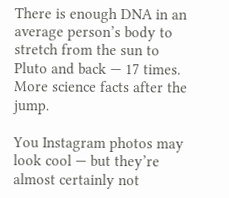There is enough DNA in an average person’s body to stretch from the sun to Pluto and back — 17 times. More science facts after the jump.

You Instagram photos may look cool — but they’re almost certainly not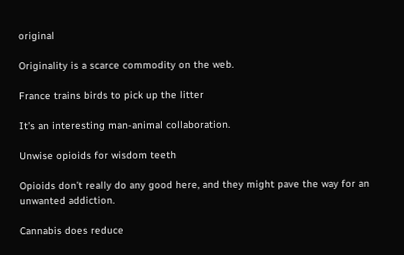original

Originality is a scarce commodity on the web.

France trains birds to pick up the litter

It’s an interesting man-animal collaboration.

Unwise opioids for wisdom teeth

Opioids don’t really do any good here, and they might pave the way for an unwanted addiction.

Cannabis does reduce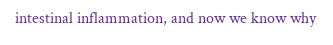intestinal inflammation, and now we know why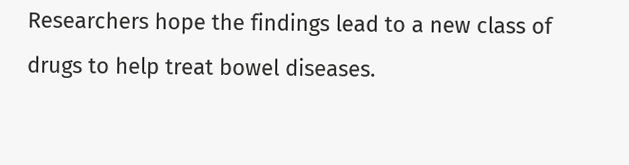Researchers hope the findings lead to a new class of drugs to help treat bowel diseases.